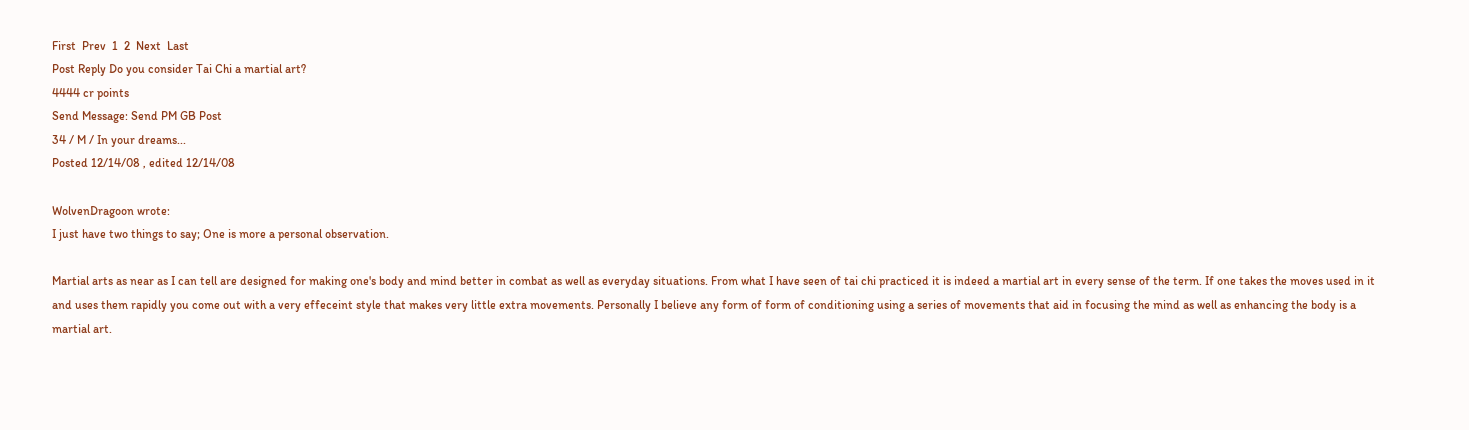First  Prev  1  2  Next  Last
Post Reply Do you consider Tai Chi a martial art?
4444 cr points
Send Message: Send PM GB Post
34 / M / In your dreams...
Posted 12/14/08 , edited 12/14/08

WolvenDragoon wrote:
I just have two things to say; One is more a personal observation.

Martial arts as near as I can tell are designed for making one's body and mind better in combat as well as everyday situations. From what I have seen of tai chi practiced it is indeed a martial art in every sense of the term. If one takes the moves used in it and uses them rapidly you come out with a very effeceint style that makes very little extra movements. Personally I believe any form of form of conditioning using a series of movements that aid in focusing the mind as well as enhancing the body is a martial art.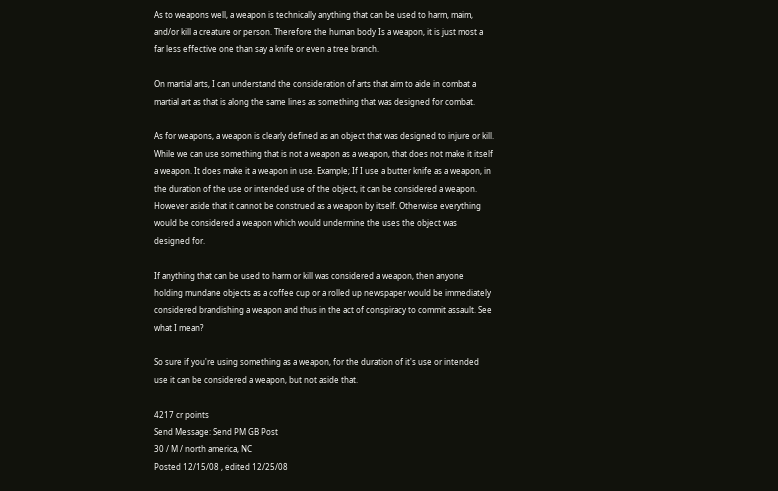As to weapons well, a weapon is technically anything that can be used to harm, maim, and/or kill a creature or person. Therefore the human body Is a weapon, it is just most a far less effective one than say a knife or even a tree branch.

On martial arts, I can understand the consideration of arts that aim to aide in combat a martial art as that is along the same lines as something that was designed for combat.

As for weapons, a weapon is clearly defined as an object that was designed to injure or kill.
While we can use something that is not a weapon as a weapon, that does not make it itself a weapon. It does make it a weapon in use. Example; If I use a butter knife as a weapon, in the duration of the use or intended use of the object, it can be considered a weapon. However aside that it cannot be construed as a weapon by itself. Otherwise everything would be considered a weapon which would undermine the uses the object was designed for.

If anything that can be used to harm or kill was considered a weapon, then anyone holding mundane objects as a coffee cup or a rolled up newspaper would be immediately considered brandishing a weapon and thus in the act of conspiracy to commit assault. See what I mean?

So sure if you're using something as a weapon, for the duration of it's use or intended use it can be considered a weapon, but not aside that.

4217 cr points
Send Message: Send PM GB Post
30 / M / north america, NC
Posted 12/15/08 , edited 12/25/08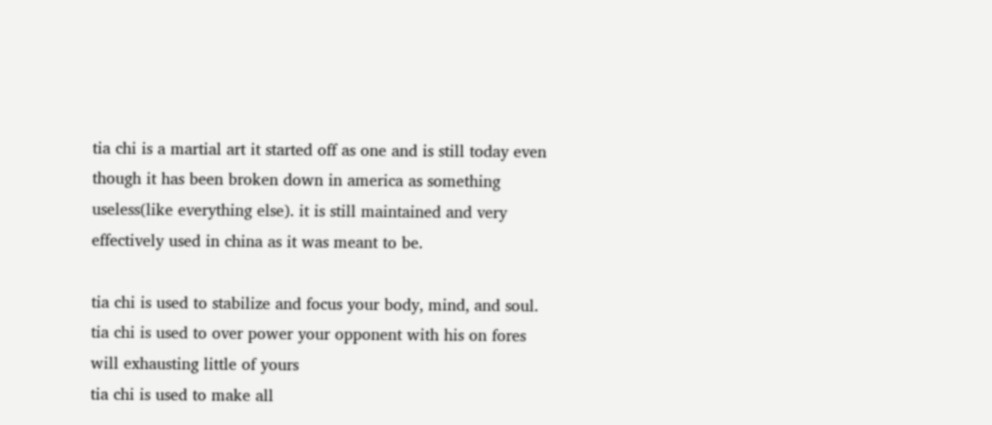tia chi is a martial art it started off as one and is still today even though it has been broken down in america as something useless(like everything else). it is still maintained and very effectively used in china as it was meant to be.

tia chi is used to stabilize and focus your body, mind, and soul.
tia chi is used to over power your opponent with his on fores will exhausting little of yours
tia chi is used to make all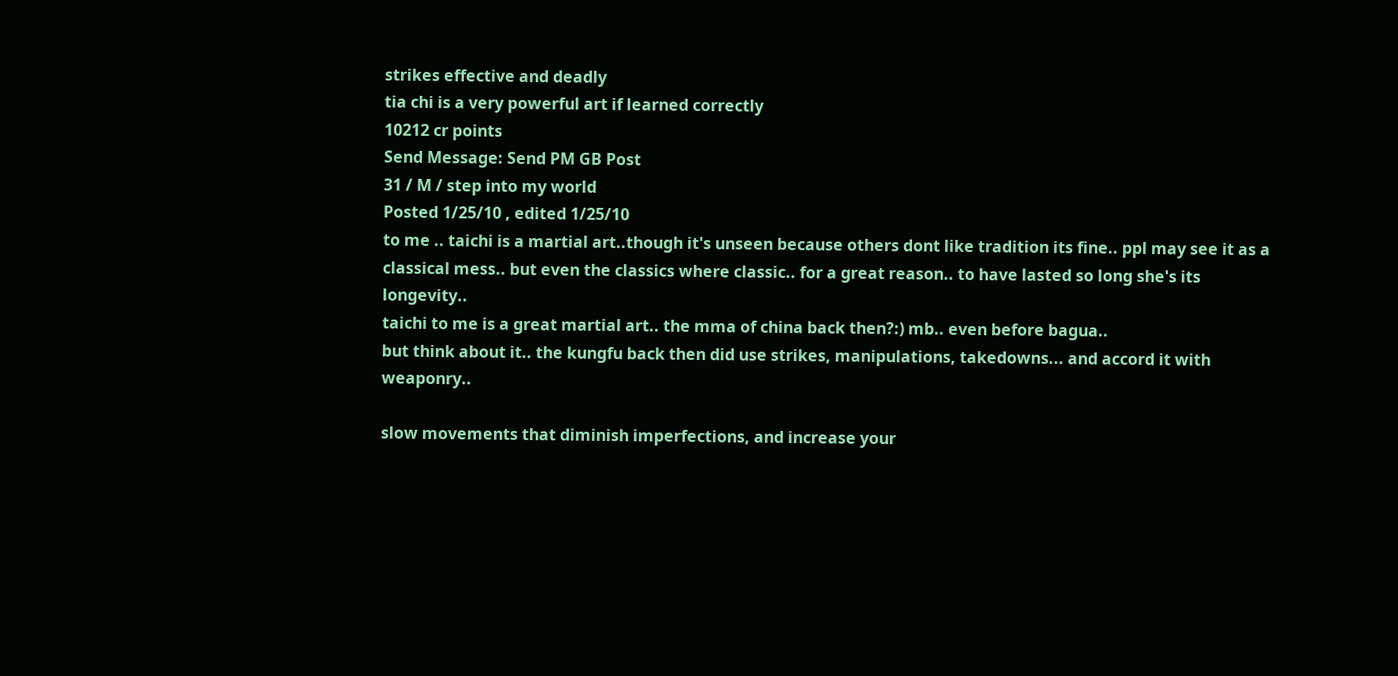strikes effective and deadly
tia chi is a very powerful art if learned correctly
10212 cr points
Send Message: Send PM GB Post
31 / M / step into my world
Posted 1/25/10 , edited 1/25/10
to me .. taichi is a martial art..though it's unseen because others dont like tradition its fine.. ppl may see it as a classical mess.. but even the classics where classic.. for a great reason.. to have lasted so long she's its longevity..
taichi to me is a great martial art.. the mma of china back then?:) mb.. even before bagua..
but think about it.. the kungfu back then did use strikes, manipulations, takedowns... and accord it with weaponry..

slow movements that diminish imperfections, and increase your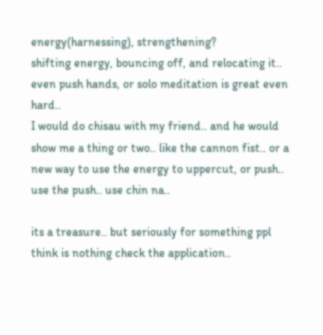energy(harnessing), strengthening?
shifting energy, bouncing off, and relocating it.. even push hands, or solo meditation is great even hard..
I would do chisau with my friend.. and he would show me a thing or two.. like the cannon fist.. or a new way to use the energy to uppercut, or push.. use the push.. use chin na..

its a treasure.. but seriously for something ppl think is nothing check the application..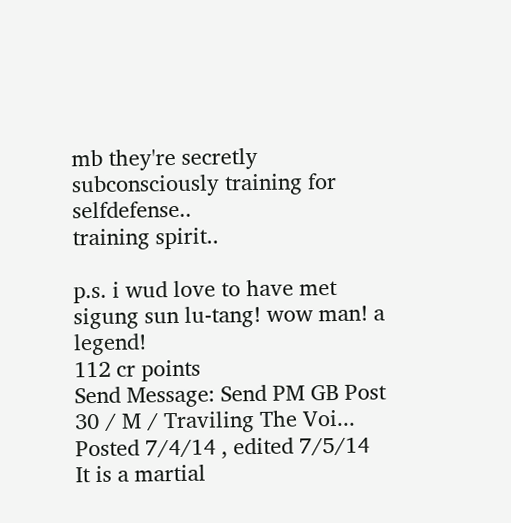mb they're secretly subconsciously training for selfdefense..
training spirit..

p.s. i wud love to have met sigung sun lu-tang! wow man! a legend!
112 cr points
Send Message: Send PM GB Post
30 / M / Traviling The Voi...
Posted 7/4/14 , edited 7/5/14
It is a martial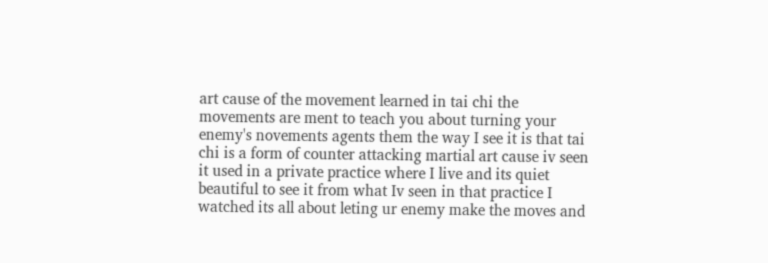art cause of the movement learned in tai chi the movements are ment to teach you about turning your enemy's novements agents them the way I see it is that tai chi is a form of counter attacking martial art cause iv seen it used in a private practice where I live and its quiet beautiful to see it from what Iv seen in that practice I watched its all about leting ur enemy make the moves and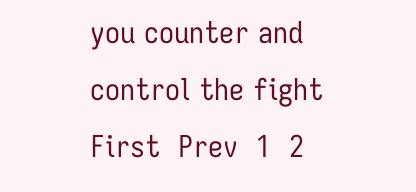you counter and control the fight
First  Prev  1  2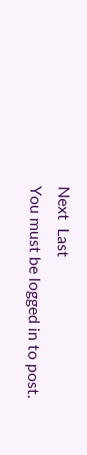Next  Last
You must be logged in to post.